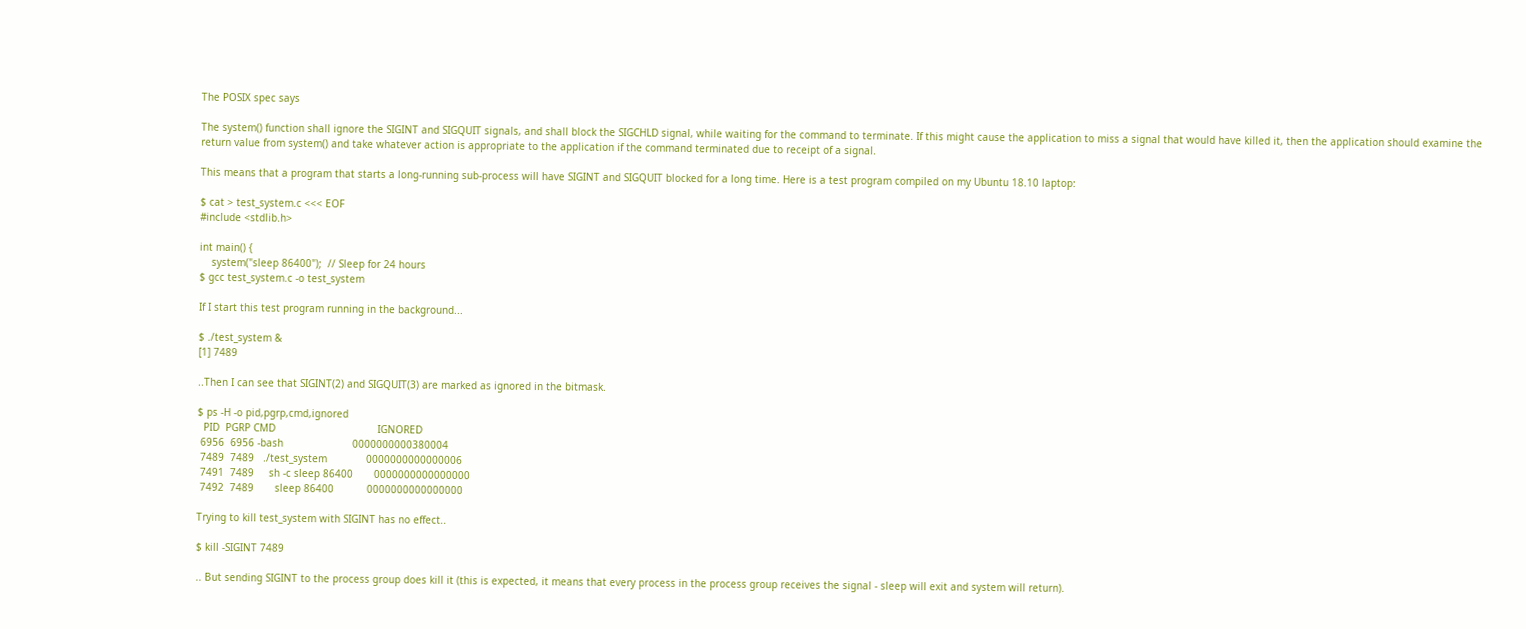The POSIX spec says

The system() function shall ignore the SIGINT and SIGQUIT signals, and shall block the SIGCHLD signal, while waiting for the command to terminate. If this might cause the application to miss a signal that would have killed it, then the application should examine the return value from system() and take whatever action is appropriate to the application if the command terminated due to receipt of a signal.

This means that a program that starts a long-running sub-process will have SIGINT and SIGQUIT blocked for a long time. Here is a test program compiled on my Ubuntu 18.10 laptop:

$ cat > test_system.c <<< EOF
#include <stdlib.h>

int main() {
    system("sleep 86400");  // Sleep for 24 hours
$ gcc test_system.c -o test_system

If I start this test program running in the background...

$ ./test_system &
[1] 7489

..Then I can see that SIGINT(2) and SIGQUIT(3) are marked as ignored in the bitmask.

$ ps -H -o pid,pgrp,cmd,ignored
  PID  PGRP CMD                                  IGNORED
 6956  6956 -bash                       0000000000380004
 7489  7489   ./test_system             0000000000000006
 7491  7489     sh -c sleep 86400       0000000000000000
 7492  7489       sleep 86400           0000000000000000

Trying to kill test_system with SIGINT has no effect..

$ kill -SIGINT 7489

.. But sending SIGINT to the process group does kill it (this is expected, it means that every process in the process group receives the signal - sleep will exit and system will return).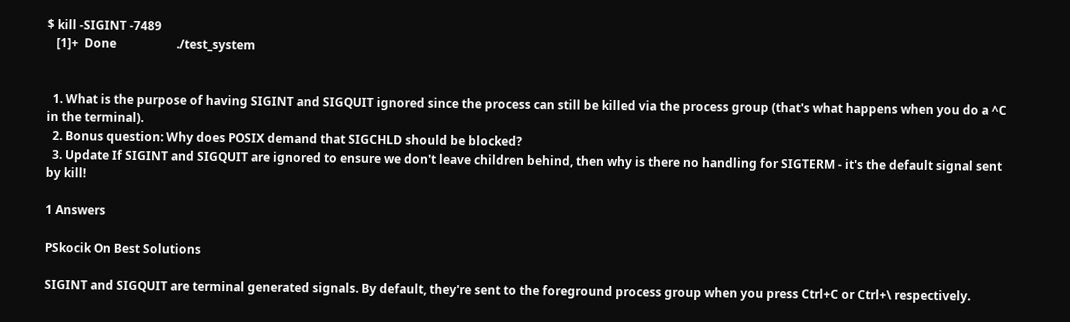$ kill -SIGINT -7489
   [1]+  Done                    ./test_system


  1. What is the purpose of having SIGINT and SIGQUIT ignored since the process can still be killed via the process group (that's what happens when you do a ^C in the terminal).
  2. Bonus question: Why does POSIX demand that SIGCHLD should be blocked?
  3. Update If SIGINT and SIGQUIT are ignored to ensure we don't leave children behind, then why is there no handling for SIGTERM - it's the default signal sent by kill!

1 Answers

PSkocik On Best Solutions

SIGINT and SIGQUIT are terminal generated signals. By default, they're sent to the foreground process group when you press Ctrl+C or Ctrl+\ respectively.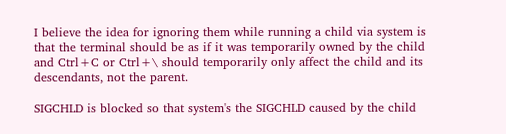I believe the idea for ignoring them while running a child via system is that the terminal should be as if it was temporarily owned by the child and Ctrl+C or Ctrl+\ should temporarily only affect the child and its descendants, not the parent.

SIGCHLD is blocked so that system's the SIGCHLD caused by the child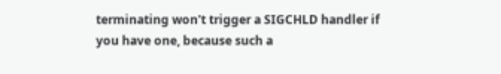terminating won't trigger a SIGCHLD handler if you have one, because such a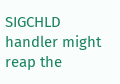SIGCHLD handler might reap the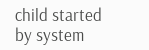child started by system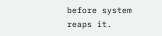before system reaps it.